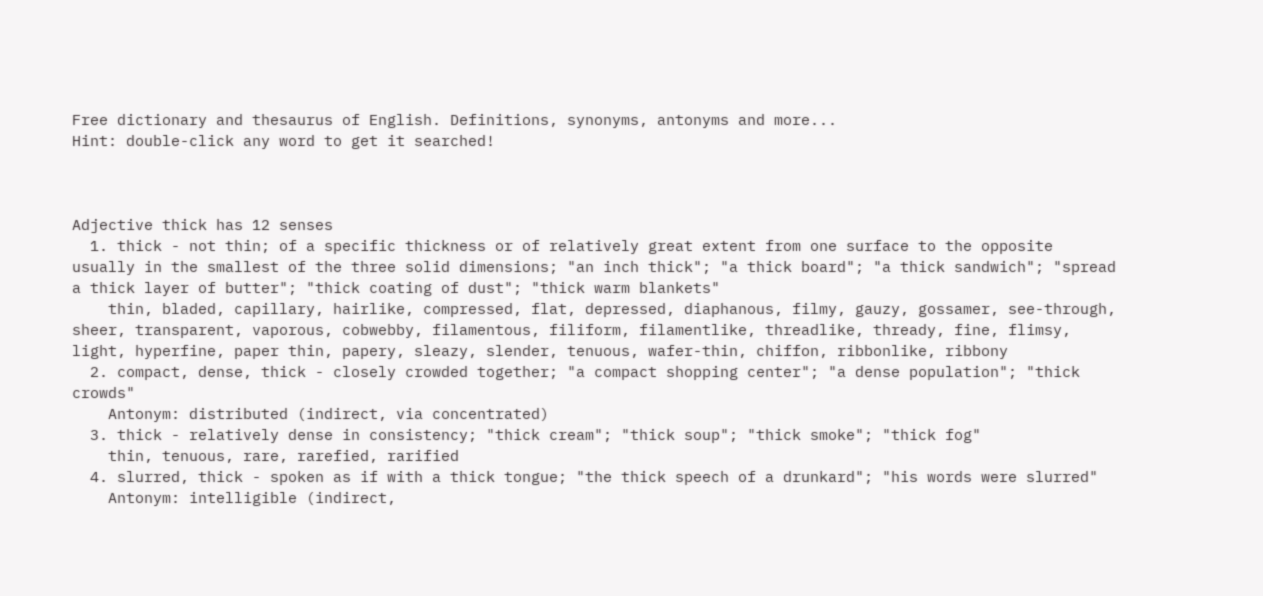Free dictionary and thesaurus of English. Definitions, synonyms, antonyms and more...
Hint: double-click any word to get it searched!



Adjective thick has 12 senses
  1. thick - not thin; of a specific thickness or of relatively great extent from one surface to the opposite usually in the smallest of the three solid dimensions; "an inch thick"; "a thick board"; "a thick sandwich"; "spread a thick layer of butter"; "thick coating of dust"; "thick warm blankets"
    thin, bladed, capillary, hairlike, compressed, flat, depressed, diaphanous, filmy, gauzy, gossamer, see-through, sheer, transparent, vaporous, cobwebby, filamentous, filiform, filamentlike, threadlike, thready, fine, flimsy, light, hyperfine, paper thin, papery, sleazy, slender, tenuous, wafer-thin, chiffon, ribbonlike, ribbony
  2. compact, dense, thick - closely crowded together; "a compact shopping center"; "a dense population"; "thick crowds"
    Antonym: distributed (indirect, via concentrated)
  3. thick - relatively dense in consistency; "thick cream"; "thick soup"; "thick smoke"; "thick fog"
    thin, tenuous, rare, rarefied, rarified
  4. slurred, thick - spoken as if with a thick tongue; "the thick speech of a drunkard"; "his words were slurred"
    Antonym: intelligible (indirect,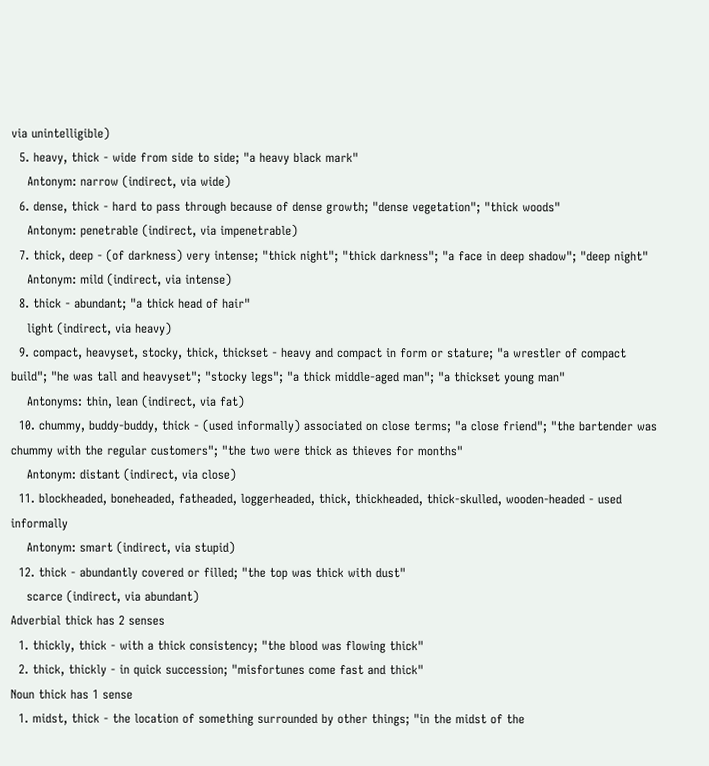via unintelligible)
  5. heavy, thick - wide from side to side; "a heavy black mark"
    Antonym: narrow (indirect, via wide)
  6. dense, thick - hard to pass through because of dense growth; "dense vegetation"; "thick woods"
    Antonym: penetrable (indirect, via impenetrable)
  7. thick, deep - (of darkness) very intense; "thick night"; "thick darkness"; "a face in deep shadow"; "deep night"
    Antonym: mild (indirect, via intense)
  8. thick - abundant; "a thick head of hair"
    light (indirect, via heavy)
  9. compact, heavyset, stocky, thick, thickset - heavy and compact in form or stature; "a wrestler of compact build"; "he was tall and heavyset"; "stocky legs"; "a thick middle-aged man"; "a thickset young man"
    Antonyms: thin, lean (indirect, via fat)
  10. chummy, buddy-buddy, thick - (used informally) associated on close terms; "a close friend"; "the bartender was chummy with the regular customers"; "the two were thick as thieves for months"
    Antonym: distant (indirect, via close)
  11. blockheaded, boneheaded, fatheaded, loggerheaded, thick, thickheaded, thick-skulled, wooden-headed - used informally
    Antonym: smart (indirect, via stupid)
  12. thick - abundantly covered or filled; "the top was thick with dust"
    scarce (indirect, via abundant)
Adverbial thick has 2 senses
  1. thickly, thick - with a thick consistency; "the blood was flowing thick"
  2. thick, thickly - in quick succession; "misfortunes come fast and thick"
Noun thick has 1 sense
  1. midst, thick - the location of something surrounded by other things; "in the midst of the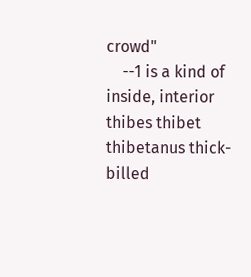crowd"
    --1 is a kind of inside, interior
thibes thibet thibetanus thick-billed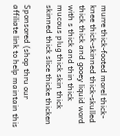murre thick-footed morel thick-knee thick-skinned thick-skulled thick thick and gooey liquid word with s thick and thin thick mucous plug thick skin thick skinned thick slice thicke thicken

Sponsored (shop thru our affiliate link to help maintain this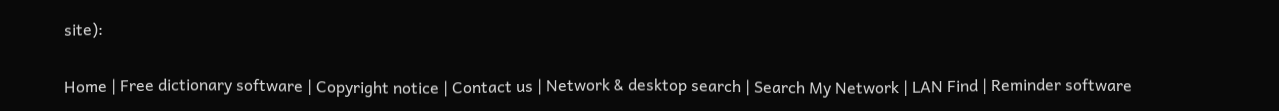site):

Home | Free dictionary software | Copyright notice | Contact us | Network & desktop search | Search My Network | LAN Find | Reminder software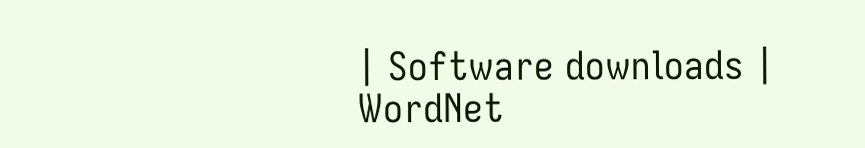| Software downloads | WordNet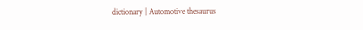dictionary | Automotive thesaurus